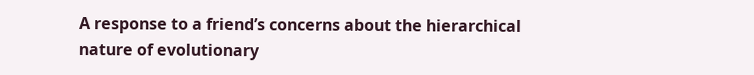A response to a friend’s concerns about the hierarchical nature of evolutionary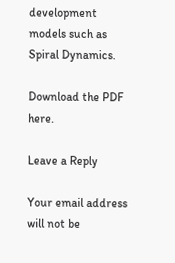development models such as Spiral Dynamics.

Download the PDF here.

Leave a Reply

Your email address will not be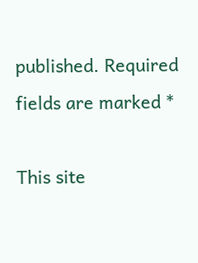published. Required fields are marked *

This site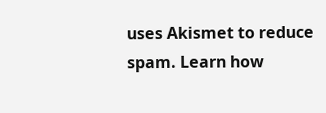uses Akismet to reduce spam. Learn how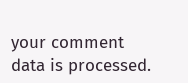your comment data is processed.